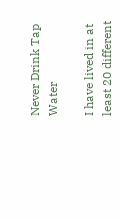Never Drink Tap Water

I have lived in at least 20 different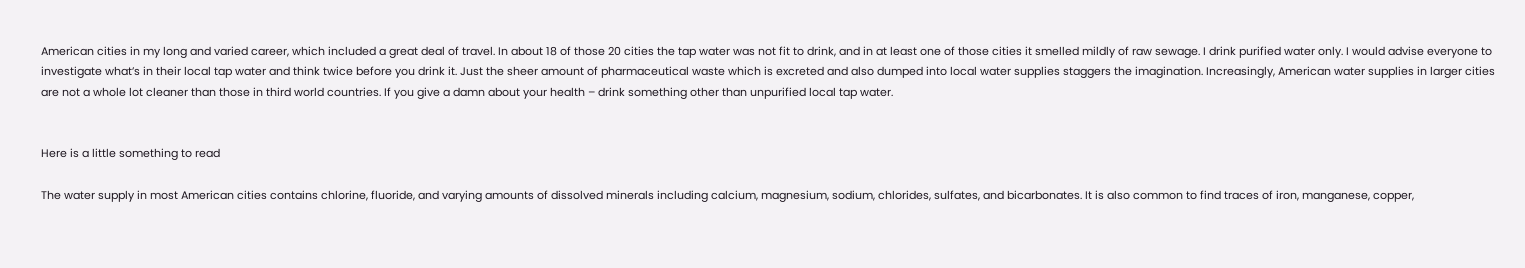American cities in my long and varied career, which included a great deal of travel. In about 18 of those 20 cities the tap water was not fit to drink, and in at least one of those cities it smelled mildly of raw sewage. I drink purified water only. I would advise everyone to investigate what’s in their local tap water and think twice before you drink it. Just the sheer amount of pharmaceutical waste which is excreted and also dumped into local water supplies staggers the imagination. Increasingly, American water supplies in larger cities are not a whole lot cleaner than those in third world countries. If you give a damn about your health – drink something other than unpurified local tap water.


Here is a little something to read

The water supply in most American cities contains chlorine, fluoride, and varying amounts of dissolved minerals including calcium, magnesium, sodium, chlorides, sulfates, and bicarbonates. It is also common to find traces of iron, manganese, copper,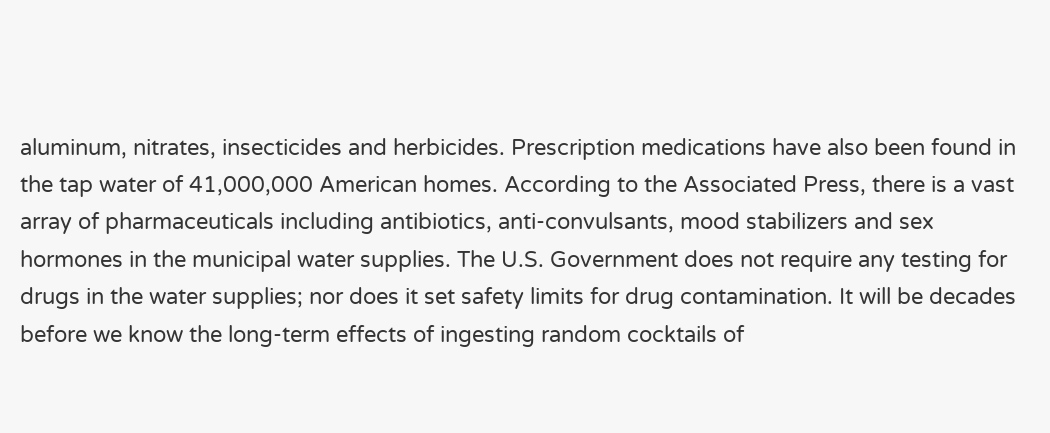aluminum, nitrates, insecticides and herbicides. Prescription medications have also been found in the tap water of 41,000,000 American homes. According to the Associated Press, there is a vast array of pharmaceuticals including antibiotics, anti-convulsants, mood stabilizers and sex hormones in the municipal water supplies. The U.S. Government does not require any testing for drugs in the water supplies; nor does it set safety limits for drug contamination. It will be decades before we know the long-term effects of ingesting random cocktails of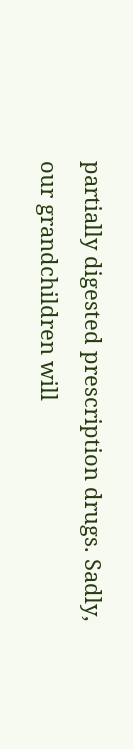partially digested prescription drugs. Sadly, our grandchildren will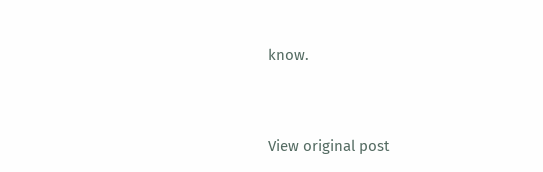know.


View original post